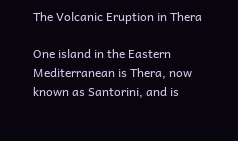The Volcanic Eruption in Thera

One island in the Eastern Mediterranean is Thera, now known as Santorini, and is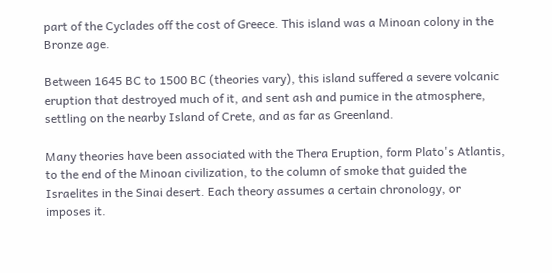part of the Cyclades off the cost of Greece. This island was a Minoan colony in the Bronze age.

Between 1645 BC to 1500 BC (theories vary), this island suffered a severe volcanic eruption that destroyed much of it, and sent ash and pumice in the atmosphere, settling on the nearby Island of Crete, and as far as Greenland.

Many theories have been associated with the Thera Eruption, form Plato's Atlantis, to the end of the Minoan civilization, to the column of smoke that guided the Israelites in the Sinai desert. Each theory assumes a certain chronology, or imposes it.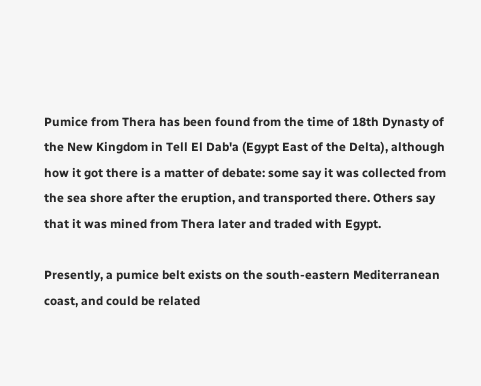Pumice from Thera has been found from the time of 18th Dynasty of the New Kingdom in Tell El Dab'a (Egypt East of the Delta), although how it got there is a matter of debate: some say it was collected from the sea shore after the eruption, and transported there. Others say that it was mined from Thera later and traded with Egypt.

Presently, a pumice belt exists on the south-eastern Mediterranean coast, and could be related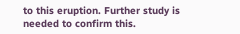to this eruption. Further study is needed to confirm this.